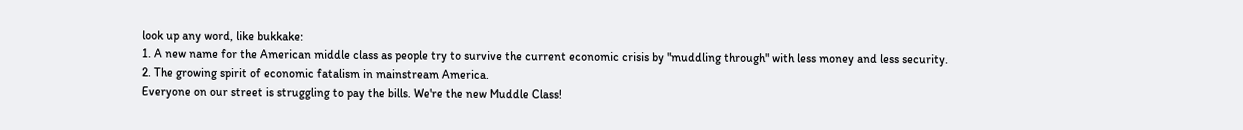look up any word, like bukkake:
1. A new name for the American middle class as people try to survive the current economic crisis by "muddling through" with less money and less security.
2. The growing spirit of economic fatalism in mainstream America.
Everyone on our street is struggling to pay the bills. We're the new Muddle Class!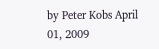by Peter Kobs April 01, 2009